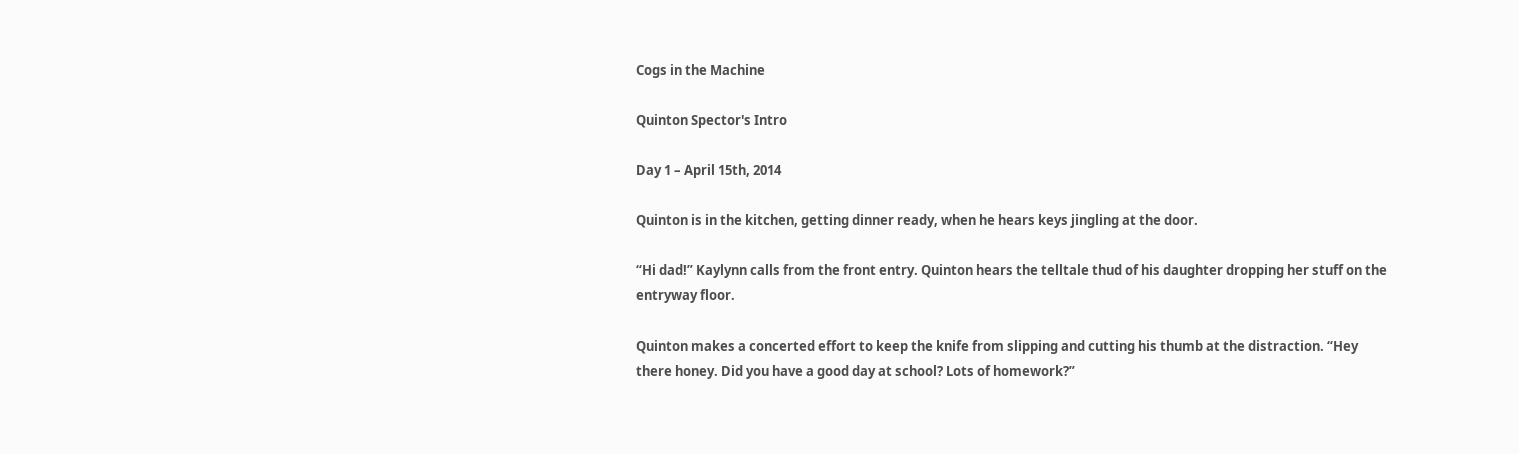Cogs in the Machine

Quinton Spector's Intro

Day 1 – April 15th, 2014

Quinton is in the kitchen, getting dinner ready, when he hears keys jingling at the door.

“Hi dad!” Kaylynn calls from the front entry. Quinton hears the telltale thud of his daughter dropping her stuff on the entryway floor.

Quinton makes a concerted effort to keep the knife from slipping and cutting his thumb at the distraction. “Hey there honey. Did you have a good day at school? Lots of homework?”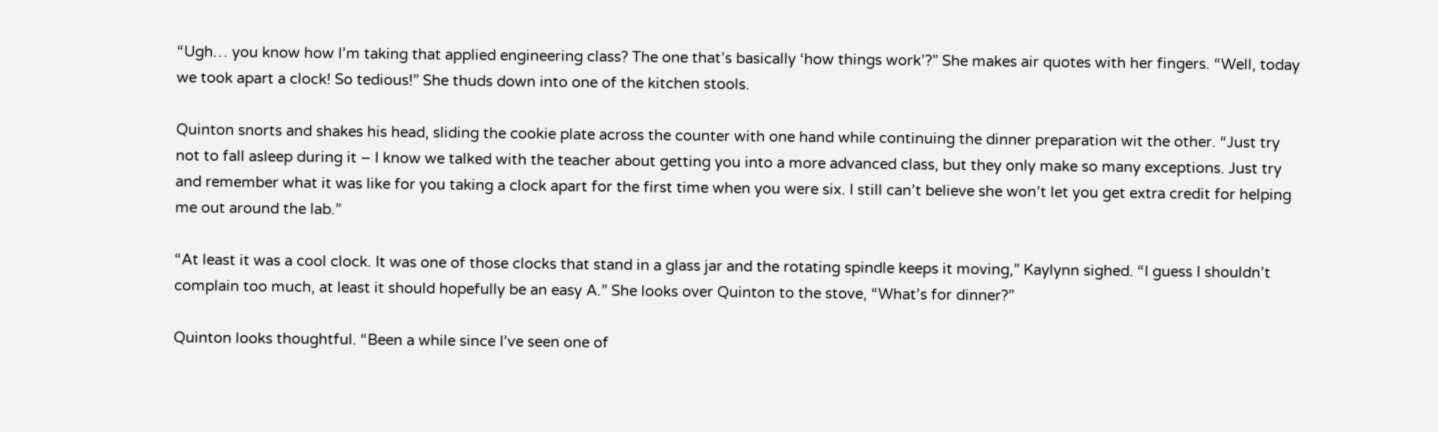“Ugh… you know how I’m taking that applied engineering class? The one that’s basically ‘how things work’?” She makes air quotes with her fingers. “Well, today we took apart a clock! So tedious!” She thuds down into one of the kitchen stools.

Quinton snorts and shakes his head, sliding the cookie plate across the counter with one hand while continuing the dinner preparation wit the other. “Just try not to fall asleep during it – I know we talked with the teacher about getting you into a more advanced class, but they only make so many exceptions. Just try and remember what it was like for you taking a clock apart for the first time when you were six. I still can’t believe she won’t let you get extra credit for helping me out around the lab.”

“At least it was a cool clock. It was one of those clocks that stand in a glass jar and the rotating spindle keeps it moving,” Kaylynn sighed. “I guess I shouldn’t complain too much, at least it should hopefully be an easy A.” She looks over Quinton to the stove, “What’s for dinner?”

Quinton looks thoughtful. “Been a while since I’ve seen one of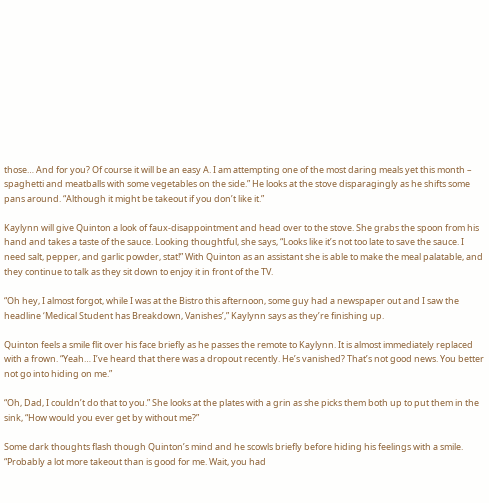those… And for you? Of course it will be an easy A. I am attempting one of the most daring meals yet this month – spaghetti and meatballs with some vegetables on the side.” He looks at the stove disparagingly as he shifts some pans around. “Although it might be takeout if you don’t like it.”

Kaylynn will give Quinton a look of faux-disappointment and head over to the stove. She grabs the spoon from his hand and takes a taste of the sauce. Looking thoughtful, she says, “Looks like it’s not too late to save the sauce. I need salt, pepper, and garlic powder, stat!” With Quinton as an assistant she is able to make the meal palatable, and they continue to talk as they sit down to enjoy it in front of the TV.

“Oh hey, I almost forgot, while I was at the Bistro this afternoon, some guy had a newspaper out and I saw the headline ‘Medical Student has Breakdown, Vanishes’,” Kaylynn says as they’re finishing up.

Quinton feels a smile flit over his face briefly as he passes the remote to Kaylynn. It is almost immediately replaced with a frown. “Yeah… I’ve heard that there was a dropout recently. He’s vanished? That’s not good news. You better not go into hiding on me.”

“Oh, Dad, I couldn’t do that to you.” She looks at the plates with a grin as she picks them both up to put them in the sink, “How would you ever get by without me?”

Some dark thoughts flash though Quinton’s mind and he scowls briefly before hiding his feelings with a smile. “Probably a lot more takeout than is good for me. Wait, you had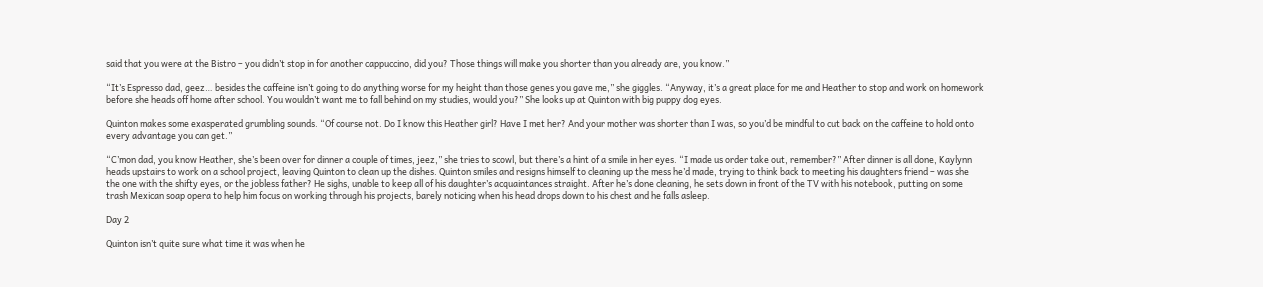said that you were at the Bistro – you didn’t stop in for another cappuccino, did you? Those things will make you shorter than you already are, you know.”

“It’s Espresso dad, geez… besides the caffeine isn’t going to do anything worse for my height than those genes you gave me,” she giggles. “Anyway, it’s a great place for me and Heather to stop and work on homework before she heads off home after school. You wouldn’t want me to fall behind on my studies, would you?” She looks up at Quinton with big puppy dog eyes.

Quinton makes some exasperated grumbling sounds. “Of course not. Do I know this Heather girl? Have I met her? And your mother was shorter than I was, so you’d be mindful to cut back on the caffeine to hold onto every advantage you can get.”

“C’mon dad, you know Heather, she’s been over for dinner a couple of times, jeez,” she tries to scowl, but there’s a hint of a smile in her eyes. “I made us order take out, remember?” After dinner is all done, Kaylynn heads upstairs to work on a school project, leaving Quinton to clean up the dishes. Quinton smiles and resigns himself to cleaning up the mess he’d made, trying to think back to meeting his daughters friend – was she the one with the shifty eyes, or the jobless father? He sighs, unable to keep all of his daughter’s acquaintances straight. After he’s done cleaning, he sets down in front of the TV with his notebook, putting on some trash Mexican soap opera to help him focus on working through his projects, barely noticing when his head drops down to his chest and he falls asleep.

Day 2

Quinton isn’t quite sure what time it was when he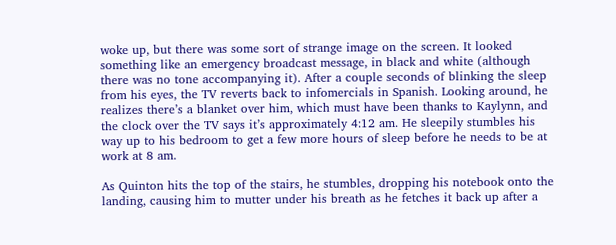woke up, but there was some sort of strange image on the screen. It looked something like an emergency broadcast message, in black and white (although there was no tone accompanying it). After a couple seconds of blinking the sleep from his eyes, the TV reverts back to infomercials in Spanish. Looking around, he realizes there’s a blanket over him, which must have been thanks to Kaylynn, and the clock over the TV says it’s approximately 4:12 am. He sleepily stumbles his way up to his bedroom to get a few more hours of sleep before he needs to be at work at 8 am.

As Quinton hits the top of the stairs, he stumbles, dropping his notebook onto the landing, causing him to mutter under his breath as he fetches it back up after a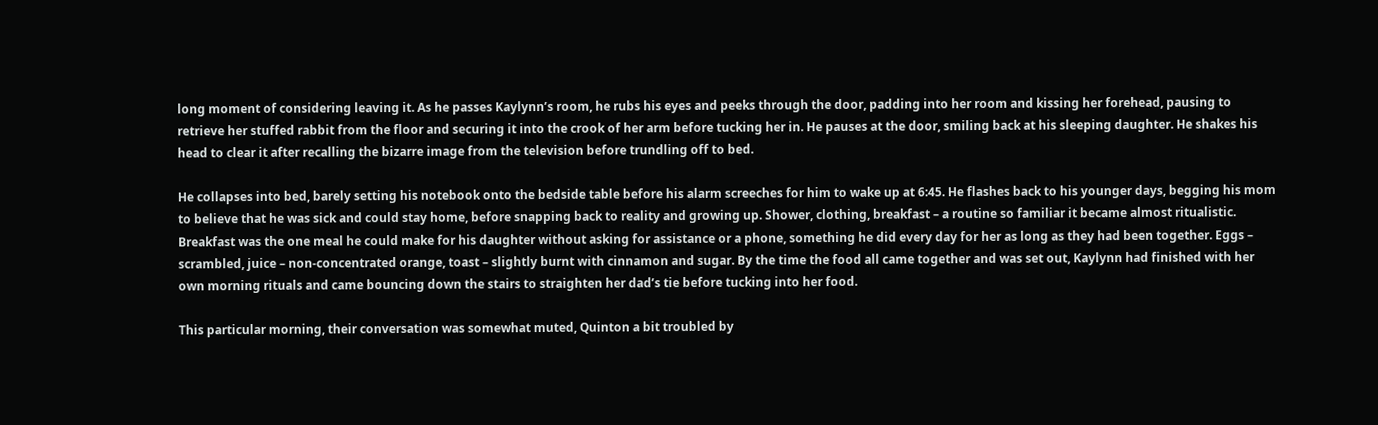long moment of considering leaving it. As he passes Kaylynn’s room, he rubs his eyes and peeks through the door, padding into her room and kissing her forehead, pausing to retrieve her stuffed rabbit from the floor and securing it into the crook of her arm before tucking her in. He pauses at the door, smiling back at his sleeping daughter. He shakes his head to clear it after recalling the bizarre image from the television before trundling off to bed.

He collapses into bed, barely setting his notebook onto the bedside table before his alarm screeches for him to wake up at 6:45. He flashes back to his younger days, begging his mom to believe that he was sick and could stay home, before snapping back to reality and growing up. Shower, clothing, breakfast – a routine so familiar it became almost ritualistic. Breakfast was the one meal he could make for his daughter without asking for assistance or a phone, something he did every day for her as long as they had been together. Eggs – scrambled, juice – non-concentrated orange, toast – slightly burnt with cinnamon and sugar. By the time the food all came together and was set out, Kaylynn had finished with her own morning rituals and came bouncing down the stairs to straighten her dad’s tie before tucking into her food.

This particular morning, their conversation was somewhat muted, Quinton a bit troubled by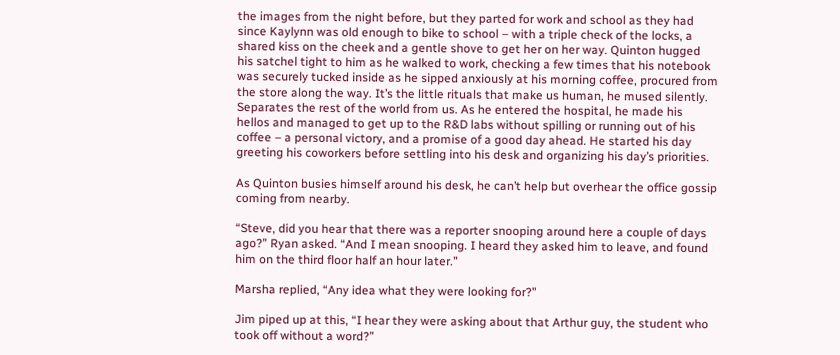the images from the night before, but they parted for work and school as they had since Kaylynn was old enough to bike to school – with a triple check of the locks, a shared kiss on the cheek and a gentle shove to get her on her way. Quinton hugged his satchel tight to him as he walked to work, checking a few times that his notebook was securely tucked inside as he sipped anxiously at his morning coffee, procured from the store along the way. It’s the little rituals that make us human, he mused silently. Separates the rest of the world from us. As he entered the hospital, he made his hellos and managed to get up to the R&D labs without spilling or running out of his coffee – a personal victory, and a promise of a good day ahead. He started his day greeting his coworkers before settling into his desk and organizing his day’s priorities.

As Quinton busies himself around his desk, he can’t help but overhear the office gossip coming from nearby.

“Steve, did you hear that there was a reporter snooping around here a couple of days ago?” Ryan asked. “And I mean snooping. I heard they asked him to leave, and found him on the third floor half an hour later.”

Marsha replied, “Any idea what they were looking for?”

Jim piped up at this, “I hear they were asking about that Arthur guy, the student who took off without a word?”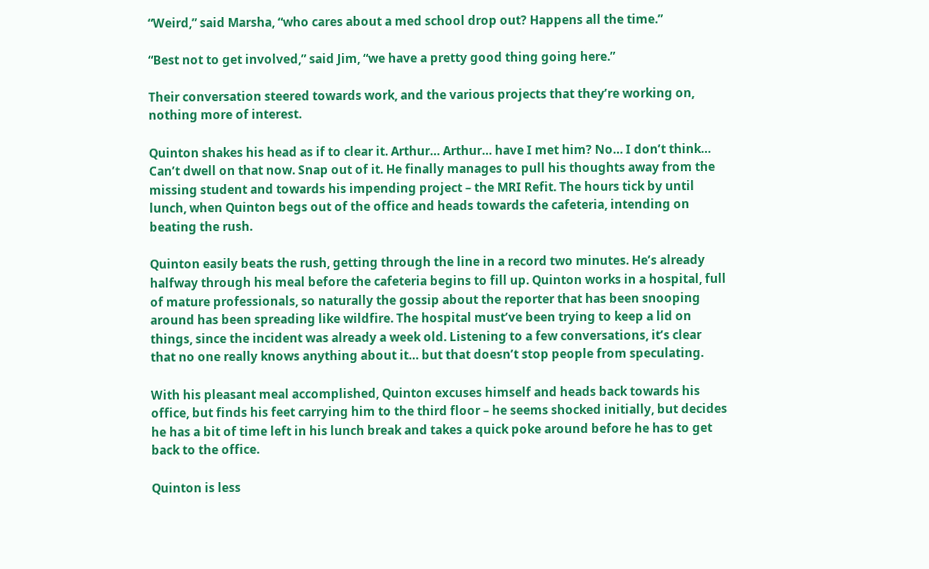“Weird,” said Marsha, “who cares about a med school drop out? Happens all the time.”

“Best not to get involved,” said Jim, “we have a pretty good thing going here.”

Their conversation steered towards work, and the various projects that they’re working on, nothing more of interest.

Quinton shakes his head as if to clear it. Arthur… Arthur… have I met him? No… I don’t think… Can’t dwell on that now. Snap out of it. He finally manages to pull his thoughts away from the missing student and towards his impending project – the MRI Refit. The hours tick by until lunch, when Quinton begs out of the office and heads towards the cafeteria, intending on beating the rush.

Quinton easily beats the rush, getting through the line in a record two minutes. He’s already halfway through his meal before the cafeteria begins to fill up. Quinton works in a hospital, full of mature professionals, so naturally the gossip about the reporter that has been snooping around has been spreading like wildfire. The hospital must’ve been trying to keep a lid on things, since the incident was already a week old. Listening to a few conversations, it’s clear that no one really knows anything about it… but that doesn’t stop people from speculating.

With his pleasant meal accomplished, Quinton excuses himself and heads back towards his office, but finds his feet carrying him to the third floor – he seems shocked initially, but decides he has a bit of time left in his lunch break and takes a quick poke around before he has to get back to the office.

Quinton is less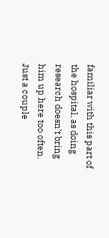familiar with this part of the hospital, as doing research doesn’t bring him up here too often. Just a couple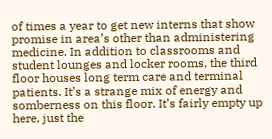of times a year to get new interns that show promise in area’s other than administering medicine. In addition to classrooms and student lounges and locker rooms, the third floor houses long term care and terminal patients. It’s a strange mix of energy and somberness on this floor. It’s fairly empty up here, just the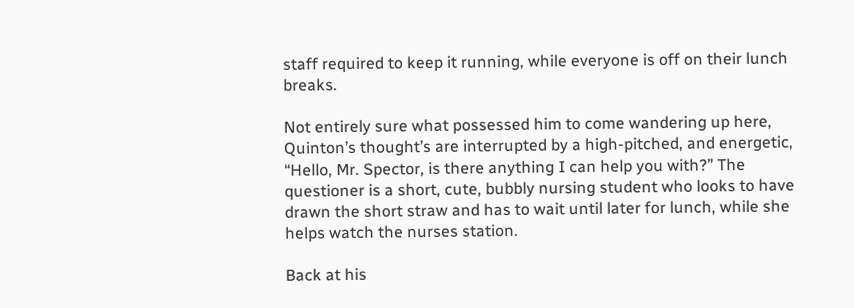staff required to keep it running, while everyone is off on their lunch breaks.

Not entirely sure what possessed him to come wandering up here, Quinton’s thought’s are interrupted by a high-pitched, and energetic, “Hello, Mr. Spector, is there anything I can help you with?” The questioner is a short, cute, bubbly nursing student who looks to have drawn the short straw and has to wait until later for lunch, while she helps watch the nurses station.

Back at his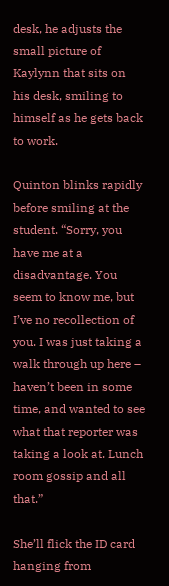desk, he adjusts the small picture of Kaylynn that sits on his desk, smiling to himself as he gets back to work.

Quinton blinks rapidly before smiling at the student. “Sorry, you have me at a disadvantage. You seem to know me, but I’ve no recollection of you. I was just taking a walk through up here – haven’t been in some time, and wanted to see what that reporter was taking a look at. Lunch room gossip and all that.”

She’ll flick the ID card hanging from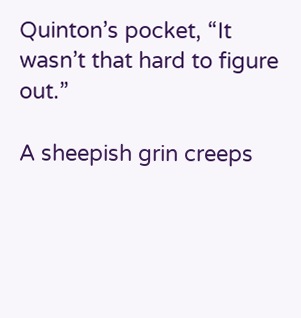Quinton’s pocket, “It wasn’t that hard to figure out.”

A sheepish grin creeps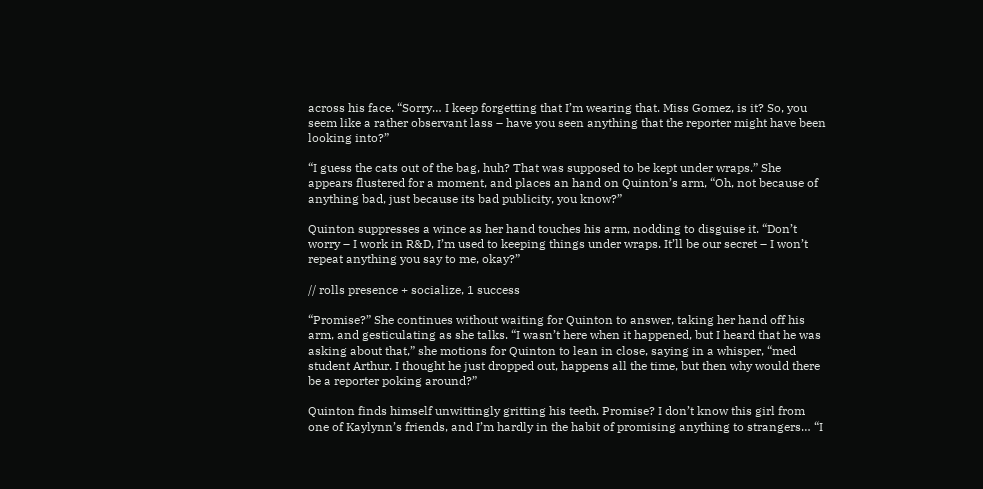across his face. “Sorry… I keep forgetting that I’m wearing that. Miss Gomez, is it? So, you seem like a rather observant lass – have you seen anything that the reporter might have been looking into?”

“I guess the cats out of the bag, huh? That was supposed to be kept under wraps.” She appears flustered for a moment, and places an hand on Quinton’s arm, “Oh, not because of anything bad, just because its bad publicity, you know?”

Quinton suppresses a wince as her hand touches his arm, nodding to disguise it. “Don’t worry – I work in R&D, I’m used to keeping things under wraps. It’ll be our secret – I won’t repeat anything you say to me, okay?”

// rolls presence + socialize, 1 success

“Promise?” She continues without waiting for Quinton to answer, taking her hand off his arm, and gesticulating as she talks. “I wasn’t here when it happened, but I heard that he was asking about that,” she motions for Quinton to lean in close, saying in a whisper, “med student Arthur. I thought he just dropped out, happens all the time, but then why would there be a reporter poking around?”

Quinton finds himself unwittingly gritting his teeth. Promise? I don’t know this girl from one of Kaylynn’s friends, and I’m hardly in the habit of promising anything to strangers… “I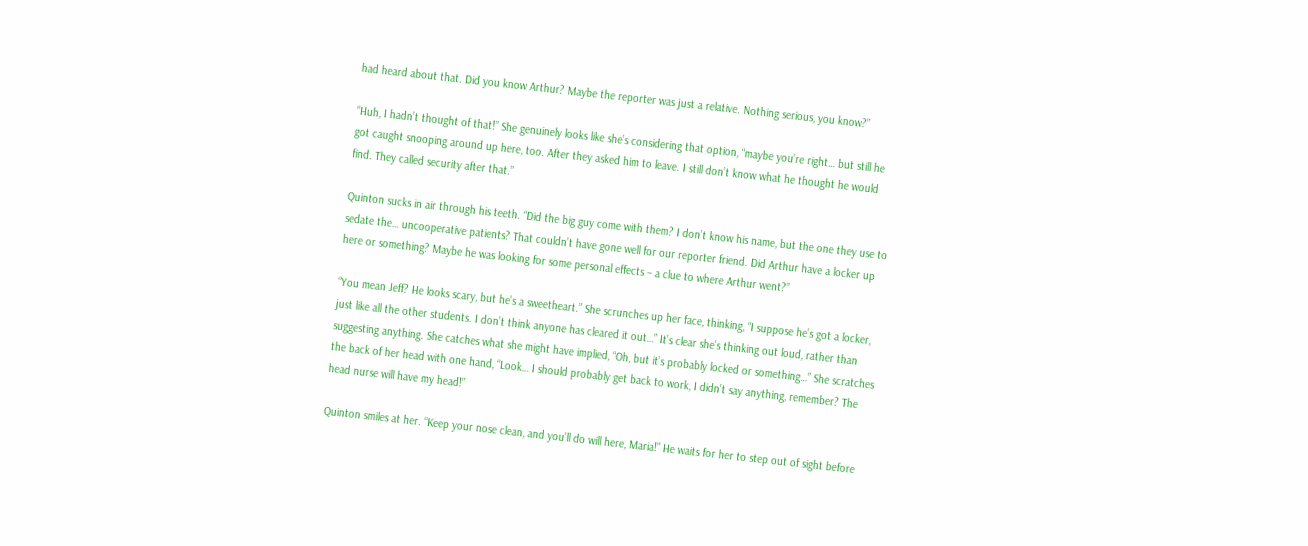had heard about that. Did you know Arthur? Maybe the reporter was just a relative. Nothing serious, you know?”

“Huh, I hadn’t thought of that!” She genuinely looks like she’s considering that option, “maybe you’re right… but still he got caught snooping around up here, too. After they asked him to leave. I still don’t know what he thought he would find. They called security after that.”

Quinton sucks in air through his teeth. “Did the big guy come with them? I don’t know his name, but the one they use to sedate the… uncooperative patients? That couldn’t have gone well for our reporter friend. Did Arthur have a locker up here or something? Maybe he was looking for some personal effects – a clue to where Arthur went?”

“You mean Jeff? He looks scary, but he’s a sweetheart.” She scrunches up her face, thinking, “I suppose he’s got a locker, just like all the other students. I don’t think anyone has cleared it out…” It’s clear she’s thinking out loud, rather than suggesting anything. She catches what she might have implied, “Oh, but it’s probably locked or something…” She scratches the back of her head with one hand, “Look… I should probably get back to work, I didn’t say anything, remember? The head nurse will have my head!”

Quinton smiles at her. “Keep your nose clean, and you’ll do will here, Maria!” He waits for her to step out of sight before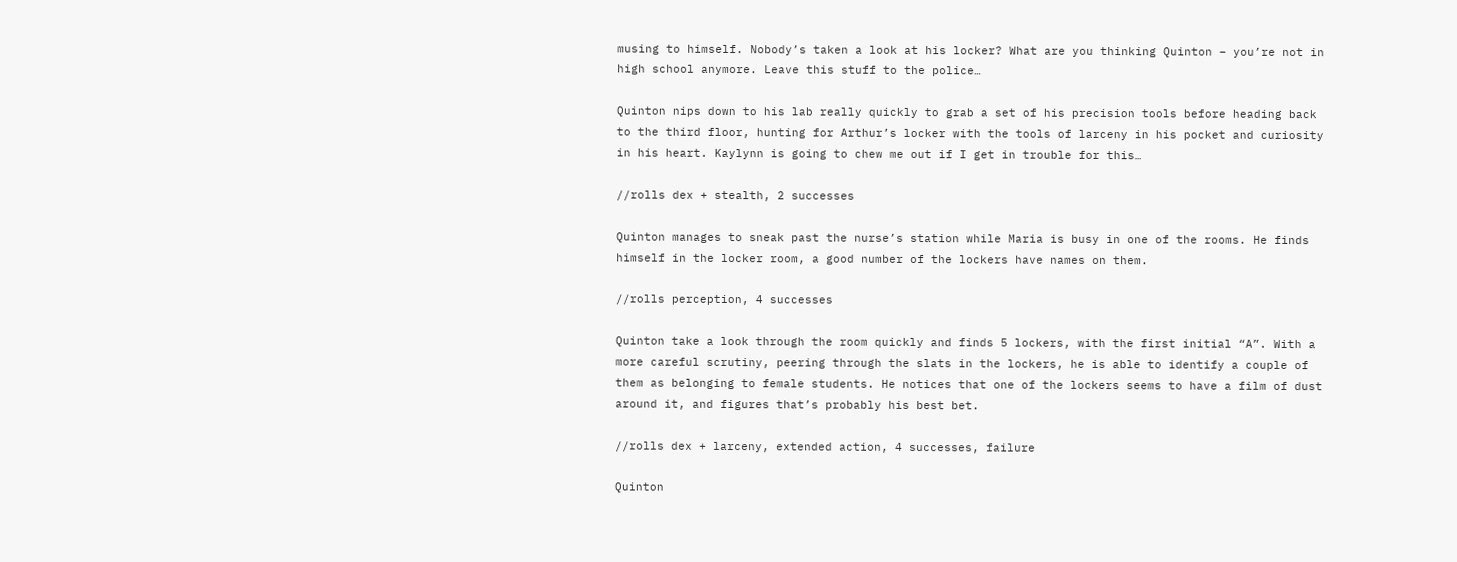musing to himself. Nobody’s taken a look at his locker? What are you thinking Quinton – you’re not in high school anymore. Leave this stuff to the police…

Quinton nips down to his lab really quickly to grab a set of his precision tools before heading back to the third floor, hunting for Arthur’s locker with the tools of larceny in his pocket and curiosity in his heart. Kaylynn is going to chew me out if I get in trouble for this…

//rolls dex + stealth, 2 successes

Quinton manages to sneak past the nurse’s station while Maria is busy in one of the rooms. He finds himself in the locker room, a good number of the lockers have names on them.

//rolls perception, 4 successes

Quinton take a look through the room quickly and finds 5 lockers, with the first initial “A”. With a more careful scrutiny, peering through the slats in the lockers, he is able to identify a couple of them as belonging to female students. He notices that one of the lockers seems to have a film of dust around it, and figures that’s probably his best bet.

//rolls dex + larceny, extended action, 4 successes, failure

Quinton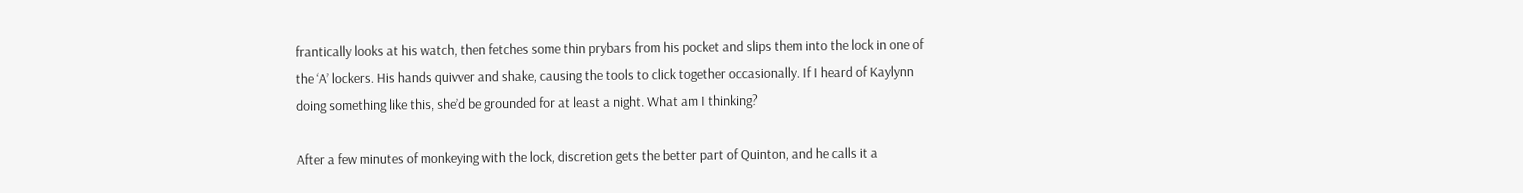frantically looks at his watch, then fetches some thin prybars from his pocket and slips them into the lock in one of the ‘A’ lockers. His hands quivver and shake, causing the tools to click together occasionally. If I heard of Kaylynn doing something like this, she’d be grounded for at least a night. What am I thinking?

After a few minutes of monkeying with the lock, discretion gets the better part of Quinton, and he calls it a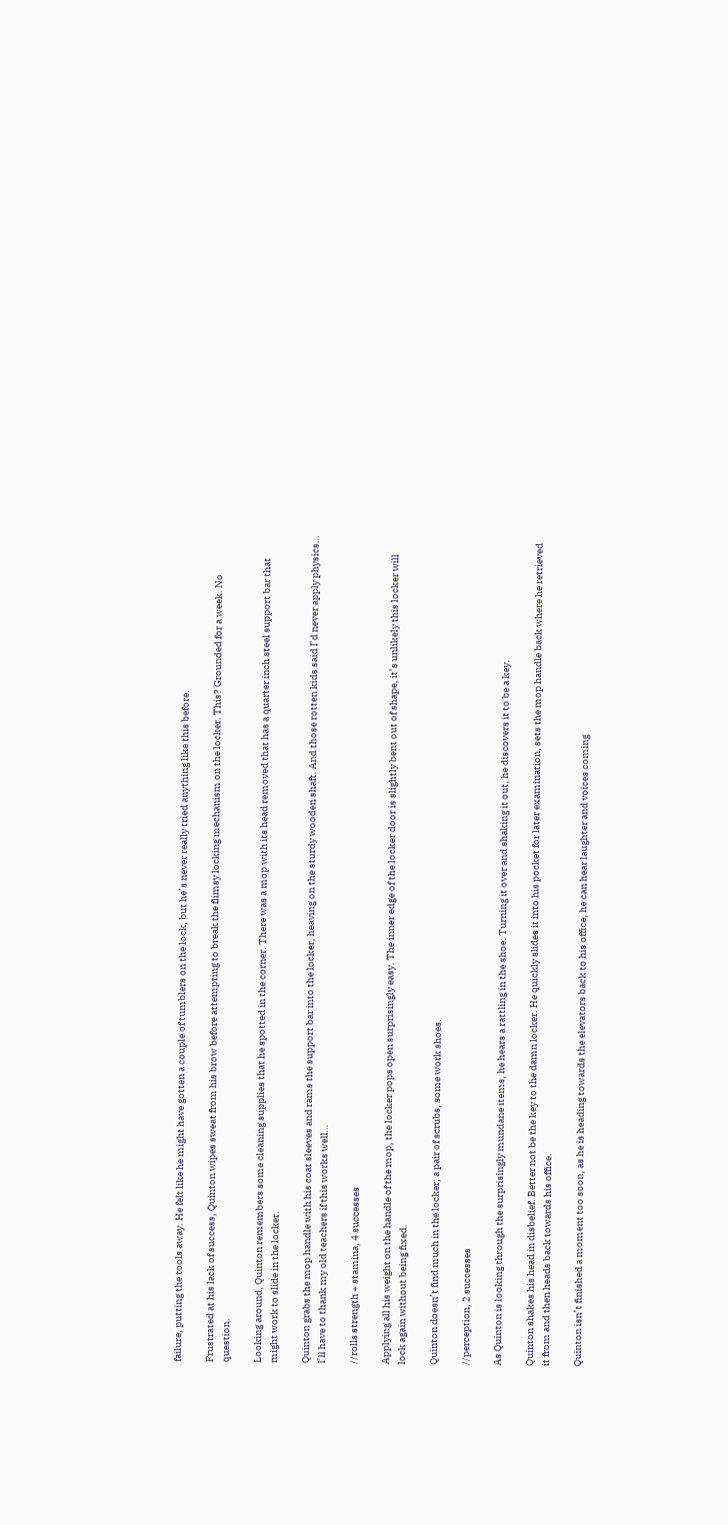failure, putting the tools away. He felt like he might have gotten a couple of tumblers on the lock, but he’s never really tried anything like this before.

Frustrated at his lack of success, Quinton wipes sweat from his brow before attempting to break the flimsy locking mechanism on the locker. This? Grounded for a week. No question.

Looking around, Quinton remembers some cleaning supplies that he spotted in the corner. There was a mop with its head removed that has a quarter inch steel support bar that might work to slide in the locker.

Quinton grabs the mop handle with his coat sleeves and rams the support bar into the locker, heaving on the sturdy wooden shaft. And those rotten kids said I’d never apply physics… I’ll have to thank my old teachers if this works well…

//rolls strength + stamina, 4 successes

Applying all his weight on the handle of the mop, the locker pops open surprisingly easy. The inner edge of the locker door is slightly bent out of shape, it’s unlikely this locker will lock again without being fixed.

Quinton doesn’t find much in the locker; a pair of scrubs, some work shoes.

//perception, 2 successes

As Quinton is looking through the surprisingly mundane items, he hears a rattling in the shoe. Turning it over and shaking it out, he discovers it to be a key.

Quinton shakes his head in disbelief. Better not be the key to the damn locker. He quickly slides it into his pocket for later examination, sets the mop handle back where he retrieved it from and then heads back towards his office.

Quinton isn’t finished a moment too soon, as he is heading towards the elevators back to his office, he can hear laughter and voices coming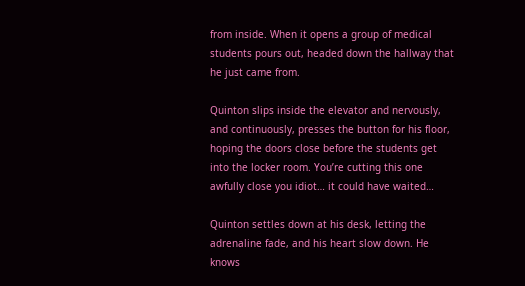from inside. When it opens a group of medical students pours out, headed down the hallway that he just came from.

Quinton slips inside the elevator and nervously, and continuously, presses the button for his floor, hoping the doors close before the students get into the locker room. You’re cutting this one awfully close you idiot… it could have waited…

Quinton settles down at his desk, letting the adrenaline fade, and his heart slow down. He knows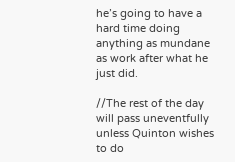he’s going to have a hard time doing anything as mundane as work after what he just did.

//The rest of the day will pass uneventfully unless Quinton wishes to do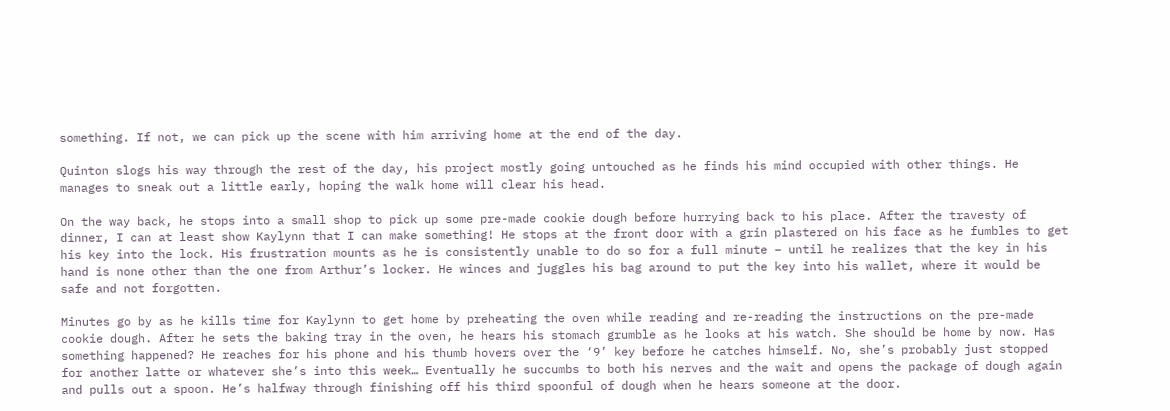something. If not, we can pick up the scene with him arriving home at the end of the day.

Quinton slogs his way through the rest of the day, his project mostly going untouched as he finds his mind occupied with other things. He manages to sneak out a little early, hoping the walk home will clear his head.

On the way back, he stops into a small shop to pick up some pre-made cookie dough before hurrying back to his place. After the travesty of dinner, I can at least show Kaylynn that I can make something! He stops at the front door with a grin plastered on his face as he fumbles to get his key into the lock. His frustration mounts as he is consistently unable to do so for a full minute – until he realizes that the key in his hand is none other than the one from Arthur’s locker. He winces and juggles his bag around to put the key into his wallet, where it would be safe and not forgotten.

Minutes go by as he kills time for Kaylynn to get home by preheating the oven while reading and re-reading the instructions on the pre-made cookie dough. After he sets the baking tray in the oven, he hears his stomach grumble as he looks at his watch. She should be home by now. Has something happened? He reaches for his phone and his thumb hovers over the ‘9’ key before he catches himself. No, she’s probably just stopped for another latte or whatever she’s into this week… Eventually he succumbs to both his nerves and the wait and opens the package of dough again and pulls out a spoon. He’s halfway through finishing off his third spoonful of dough when he hears someone at the door.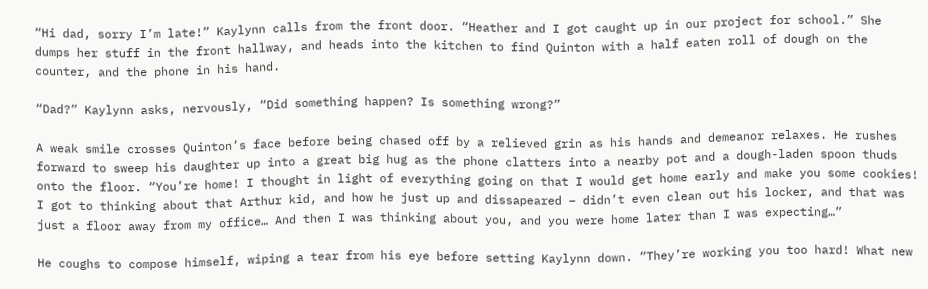“Hi dad, sorry I’m late!” Kaylynn calls from the front door. “Heather and I got caught up in our project for school.” She dumps her stuff in the front hallway, and heads into the kitchen to find Quinton with a half eaten roll of dough on the counter, and the phone in his hand.

“Dad?” Kaylynn asks, nervously, “Did something happen? Is something wrong?”

A weak smile crosses Quinton’s face before being chased off by a relieved grin as his hands and demeanor relaxes. He rushes forward to sweep his daughter up into a great big hug as the phone clatters into a nearby pot and a dough-laden spoon thuds onto the floor. “You’re home! I thought in light of everything going on that I would get home early and make you some cookies! I got to thinking about that Arthur kid, and how he just up and dissapeared – didn’t even clean out his locker, and that was just a floor away from my office… And then I was thinking about you, and you were home later than I was expecting…”

He coughs to compose himself, wiping a tear from his eye before setting Kaylynn down. “They’re working you too hard! What new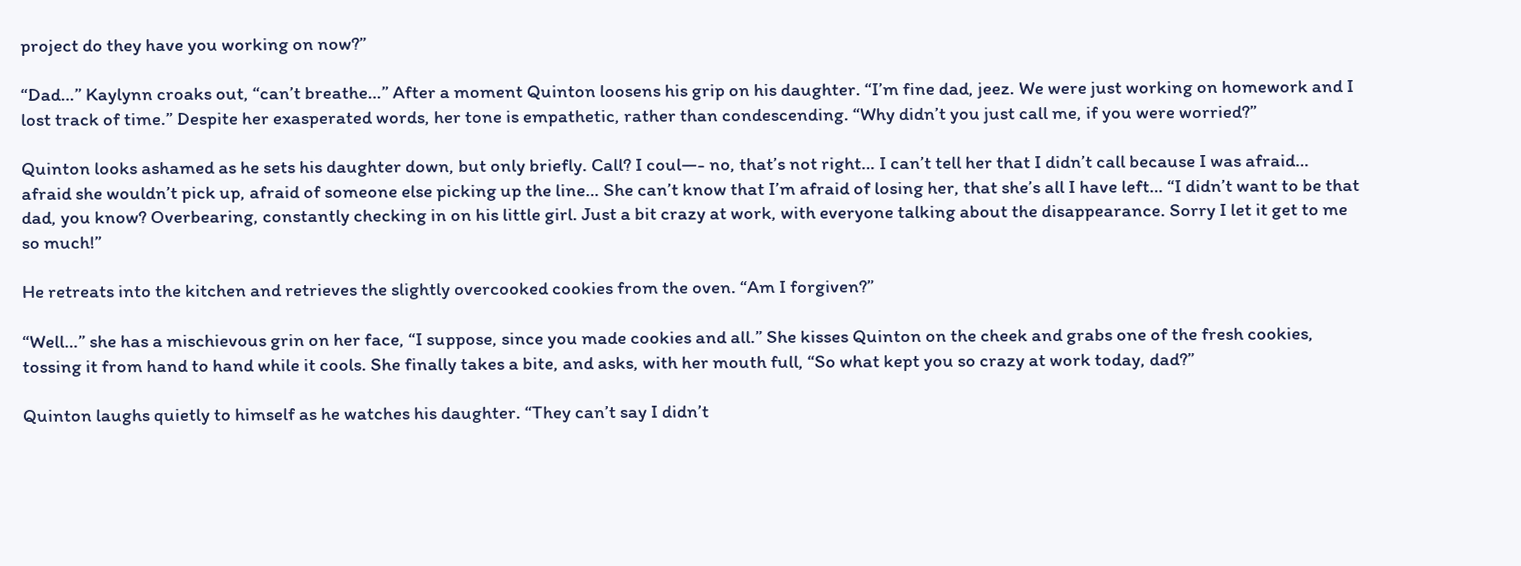project do they have you working on now?”

“Dad…” Kaylynn croaks out, “can’t breathe…” After a moment Quinton loosens his grip on his daughter. “I’m fine dad, jeez. We were just working on homework and I lost track of time.” Despite her exasperated words, her tone is empathetic, rather than condescending. “Why didn’t you just call me, if you were worried?”

Quinton looks ashamed as he sets his daughter down, but only briefly. Call? I coul—- no, that’s not right… I can’t tell her that I didn’t call because I was afraid… afraid she wouldn’t pick up, afraid of someone else picking up the line… She can’t know that I’m afraid of losing her, that she’s all I have left… “I didn’t want to be that dad, you know? Overbearing, constantly checking in on his little girl. Just a bit crazy at work, with everyone talking about the disappearance. Sorry I let it get to me so much!”

He retreats into the kitchen and retrieves the slightly overcooked cookies from the oven. “Am I forgiven?”

“Well…” she has a mischievous grin on her face, “I suppose, since you made cookies and all.” She kisses Quinton on the cheek and grabs one of the fresh cookies, tossing it from hand to hand while it cools. She finally takes a bite, and asks, with her mouth full, “So what kept you so crazy at work today, dad?”

Quinton laughs quietly to himself as he watches his daughter. “They can’t say I didn’t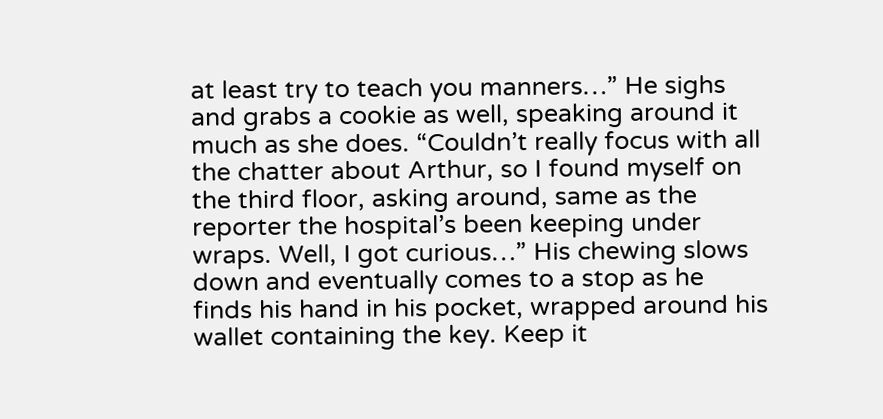at least try to teach you manners…” He sighs and grabs a cookie as well, speaking around it much as she does. “Couldn’t really focus with all the chatter about Arthur, so I found myself on the third floor, asking around, same as the reporter the hospital’s been keeping under wraps. Well, I got curious…” His chewing slows down and eventually comes to a stop as he finds his hand in his pocket, wrapped around his wallet containing the key. Keep it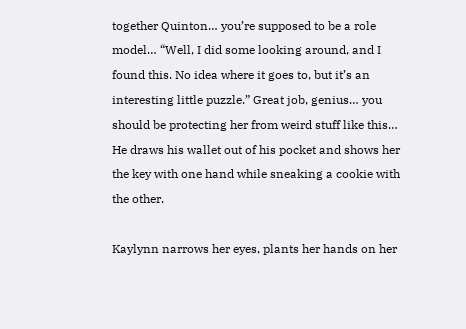together Quinton… you’re supposed to be a role model… “Well, I did some looking around, and I found this. No idea where it goes to, but it’s an interesting little puzzle.” Great job, genius… you should be protecting her from weird stuff like this… He draws his wallet out of his pocket and shows her the key with one hand while sneaking a cookie with the other.

Kaylynn narrows her eyes, plants her hands on her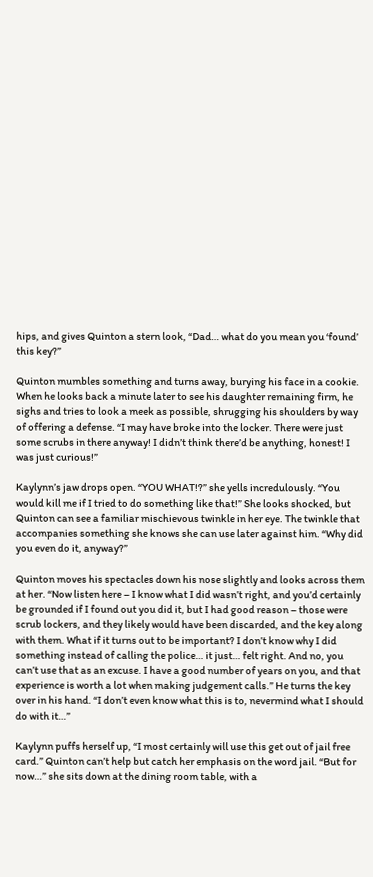hips, and gives Quinton a stern look, “Dad… what do you mean you ‘found’ this key?”

Quinton mumbles something and turns away, burying his face in a cookie. When he looks back a minute later to see his daughter remaining firm, he sighs and tries to look a meek as possible, shrugging his shoulders by way of offering a defense. “I may have broke into the locker. There were just some scrubs in there anyway! I didn’t think there’d be anything, honest! I was just curious!”

Kaylynn’s jaw drops open. “YOU WHAT!?” she yells incredulously. “You would kill me if I tried to do something like that!” She looks shocked, but Quinton can see a familiar mischievous twinkle in her eye. The twinkle that accompanies something she knows she can use later against him. “Why did you even do it, anyway?”

Quinton moves his spectacles down his nose slightly and looks across them at her. “Now listen here – I know what I did wasn’t right, and you’d certainly be grounded if I found out you did it, but I had good reason – those were scrub lockers, and they likely would have been discarded, and the key along with them. What if it turns out to be important? I don’t know why I did something instead of calling the police… it just… felt right. And no, you can’t use that as an excuse. I have a good number of years on you, and that experience is worth a lot when making judgement calls.” He turns the key over in his hand. “I don’t even know what this is to, nevermind what I should do with it…”

Kaylynn puffs herself up, “I most certainly will use this get out of jail free card.” Quinton can’t help but catch her emphasis on the word jail. “But for now…” she sits down at the dining room table, with a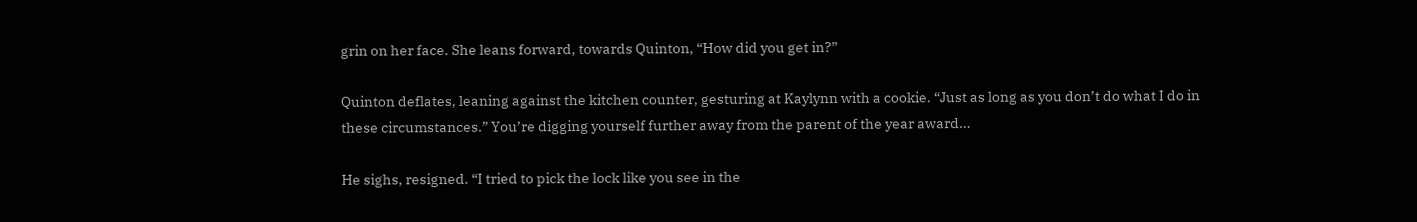grin on her face. She leans forward, towards Quinton, “How did you get in?”

Quinton deflates, leaning against the kitchen counter, gesturing at Kaylynn with a cookie. “Just as long as you don’t do what I do in these circumstances.” You’re digging yourself further away from the parent of the year award…

He sighs, resigned. “I tried to pick the lock like you see in the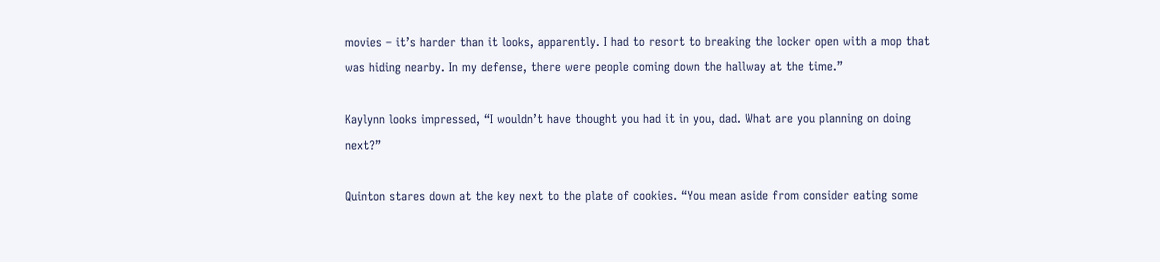movies – it’s harder than it looks, apparently. I had to resort to breaking the locker open with a mop that was hiding nearby. In my defense, there were people coming down the hallway at the time.”

Kaylynn looks impressed, “I wouldn’t have thought you had it in you, dad. What are you planning on doing next?”

Quinton stares down at the key next to the plate of cookies. “You mean aside from consider eating some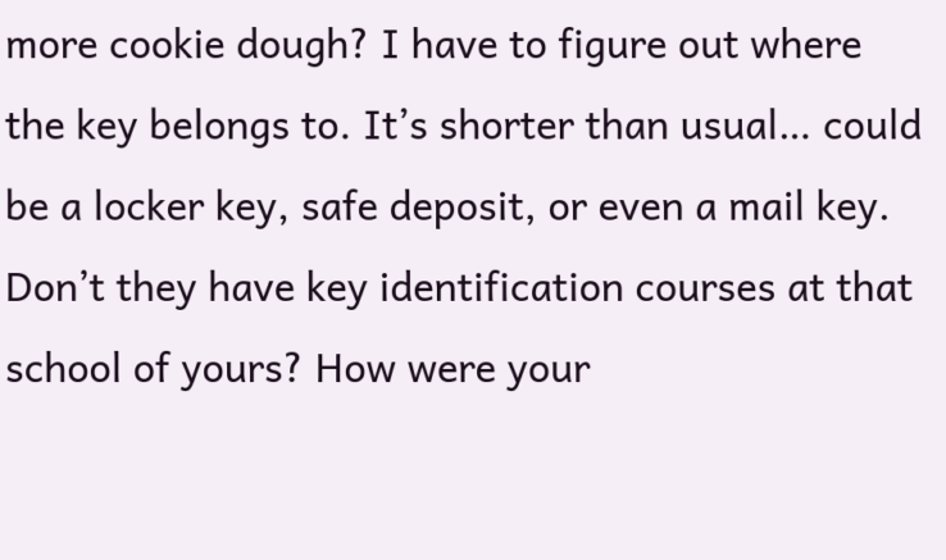more cookie dough? I have to figure out where the key belongs to. It’s shorter than usual… could be a locker key, safe deposit, or even a mail key. Don’t they have key identification courses at that school of yours? How were your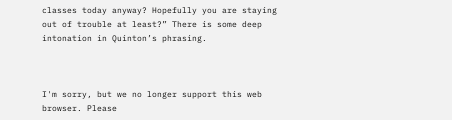classes today anyway? Hopefully you are staying out of trouble at least?” There is some deep intonation in Quinton’s phrasing.



I'm sorry, but we no longer support this web browser. Please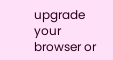upgrade your browser or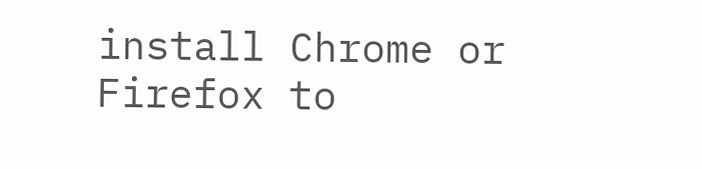install Chrome or Firefox to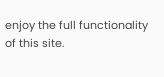enjoy the full functionality of this site.